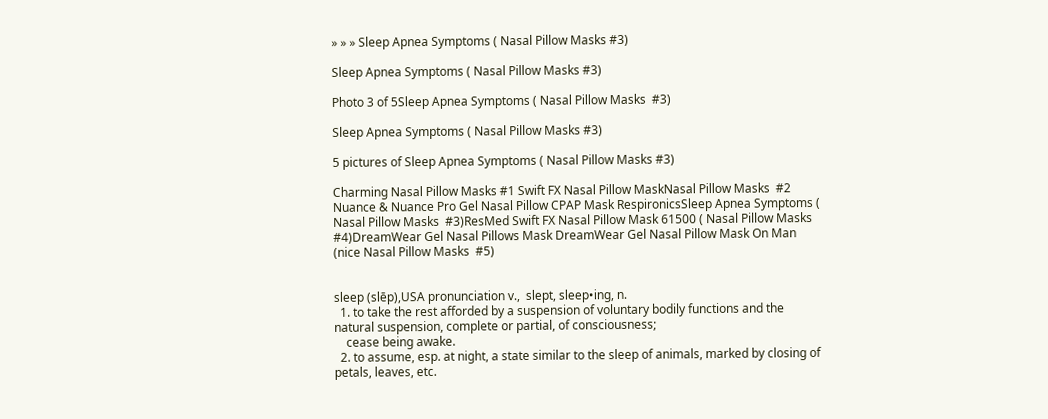» » » Sleep Apnea Symptoms ( Nasal Pillow Masks #3)

Sleep Apnea Symptoms ( Nasal Pillow Masks #3)

Photo 3 of 5Sleep Apnea Symptoms ( Nasal Pillow Masks  #3)

Sleep Apnea Symptoms ( Nasal Pillow Masks #3)

5 pictures of Sleep Apnea Symptoms ( Nasal Pillow Masks #3)

Charming Nasal Pillow Masks #1 Swift FX Nasal Pillow MaskNasal Pillow Masks  #2 Nuance & Nuance Pro Gel Nasal Pillow CPAP Mask RespironicsSleep Apnea Symptoms ( Nasal Pillow Masks  #3)ResMed Swift FX Nasal Pillow Mask 61500 ( Nasal Pillow Masks  #4)DreamWear Gel Nasal Pillows Mask DreamWear Gel Nasal Pillow Mask On Man (nice Nasal Pillow Masks  #5)


sleep (slēp),USA pronunciation v.,  slept, sleep•ing, n.
  1. to take the rest afforded by a suspension of voluntary bodily functions and the natural suspension, complete or partial, of consciousness;
    cease being awake.
  2. to assume, esp. at night, a state similar to the sleep of animals, marked by closing of petals, leaves, etc.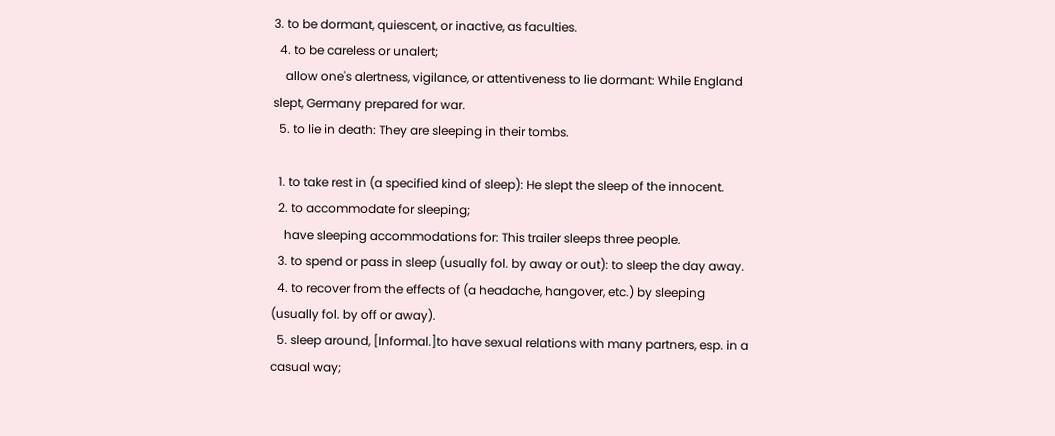3. to be dormant, quiescent, or inactive, as faculties.
  4. to be careless or unalert;
    allow one's alertness, vigilance, or attentiveness to lie dormant: While England slept, Germany prepared for war.
  5. to lie in death: They are sleeping in their tombs.

  1. to take rest in (a specified kind of sleep): He slept the sleep of the innocent.
  2. to accommodate for sleeping;
    have sleeping accommodations for: This trailer sleeps three people.
  3. to spend or pass in sleep (usually fol. by away or out): to sleep the day away.
  4. to recover from the effects of (a headache, hangover, etc.) by sleeping (usually fol. by off or away).
  5. sleep around, [Informal.]to have sexual relations with many partners, esp. in a casual way;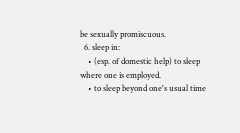be sexually promiscuous.
  6. sleep in:
    • (esp. of domestic help) to sleep where one is employed.
    • to sleep beyond one's usual time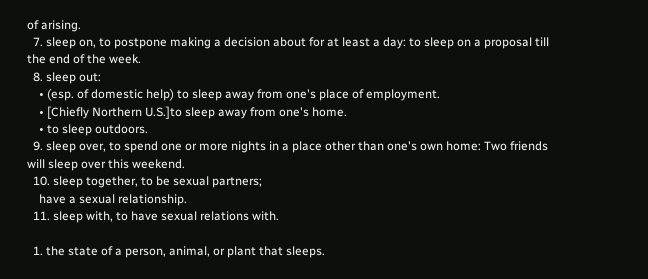of arising.
  7. sleep on, to postpone making a decision about for at least a day: to sleep on a proposal till the end of the week.
  8. sleep out:
    • (esp. of domestic help) to sleep away from one's place of employment.
    • [Chiefly Northern U.S.]to sleep away from one's home.
    • to sleep outdoors.
  9. sleep over, to spend one or more nights in a place other than one's own home: Two friends will sleep over this weekend.
  10. sleep together, to be sexual partners;
    have a sexual relationship.
  11. sleep with, to have sexual relations with.

  1. the state of a person, animal, or plant that sleeps.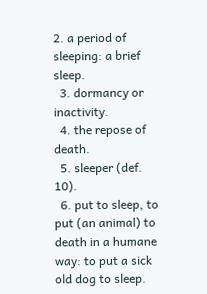2. a period of sleeping: a brief sleep.
  3. dormancy or inactivity.
  4. the repose of death.
  5. sleeper (def. 10).
  6. put to sleep, to put (an animal) to death in a humane way: to put a sick old dog to sleep.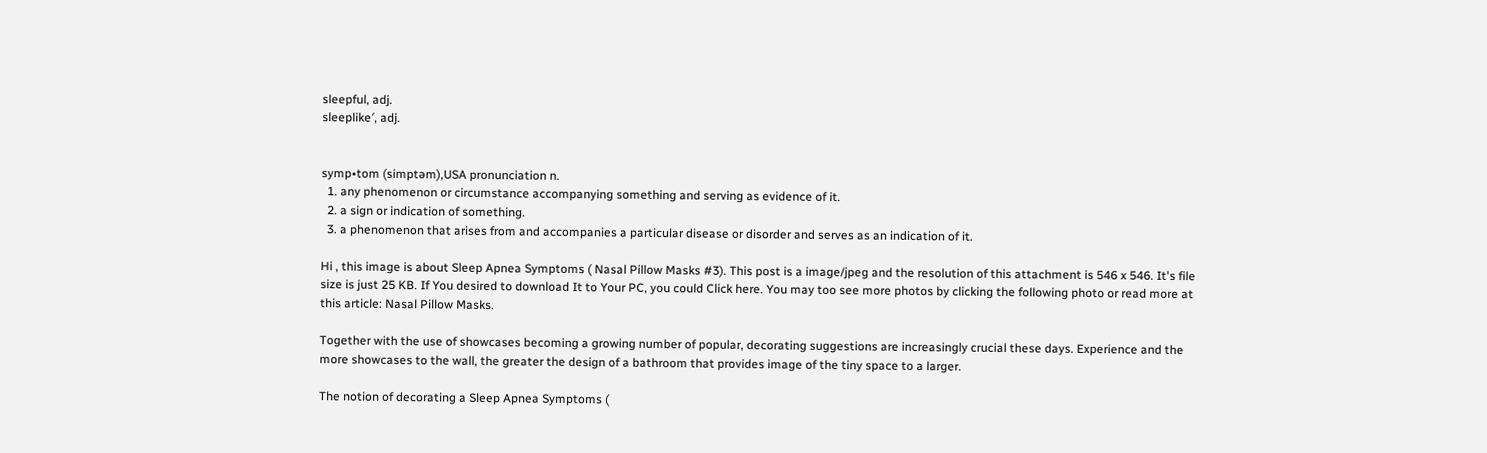sleepful, adj.
sleeplike′, adj.


symp•tom (simptəm),USA pronunciation n.
  1. any phenomenon or circumstance accompanying something and serving as evidence of it.
  2. a sign or indication of something.
  3. a phenomenon that arises from and accompanies a particular disease or disorder and serves as an indication of it.

Hi , this image is about Sleep Apnea Symptoms ( Nasal Pillow Masks #3). This post is a image/jpeg and the resolution of this attachment is 546 x 546. It's file size is just 25 KB. If You desired to download It to Your PC, you could Click here. You may too see more photos by clicking the following photo or read more at this article: Nasal Pillow Masks.

Together with the use of showcases becoming a growing number of popular, decorating suggestions are increasingly crucial these days. Experience and the more showcases to the wall, the greater the design of a bathroom that provides image of the tiny space to a larger.

The notion of decorating a Sleep Apnea Symptoms (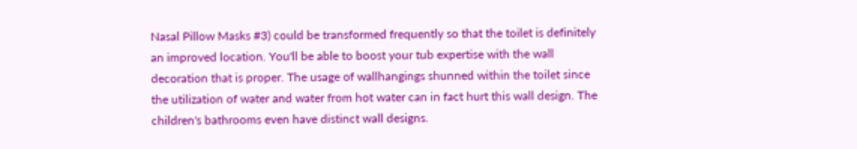Nasal Pillow Masks #3) could be transformed frequently so that the toilet is definitely an improved location. You'll be able to boost your tub expertise with the wall decoration that is proper. The usage of wallhangings shunned within the toilet since the utilization of water and water from hot water can in fact hurt this wall design. The children's bathrooms even have distinct wall designs.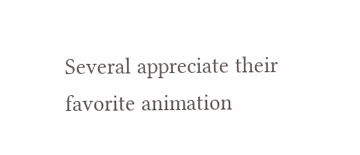Several appreciate their favorite animation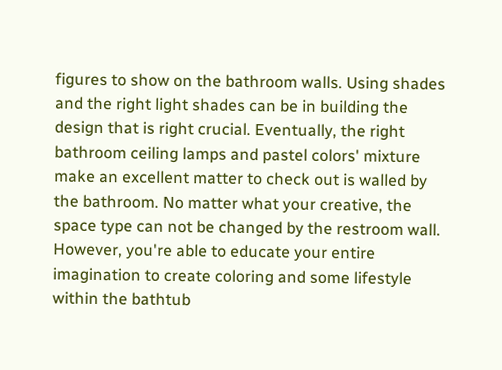figures to show on the bathroom walls. Using shades and the right light shades can be in building the design that is right crucial. Eventually, the right bathroom ceiling lamps and pastel colors' mixture make an excellent matter to check out is walled by the bathroom. No matter what your creative, the space type can not be changed by the restroom wall. However, you're able to educate your entire imagination to create coloring and some lifestyle within the bathtub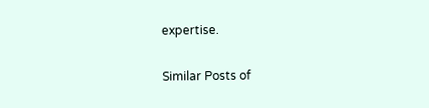expertise.

Similar Posts of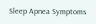Sleep Apnea Symptoms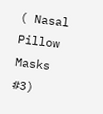( Nasal Pillow Masks #3)